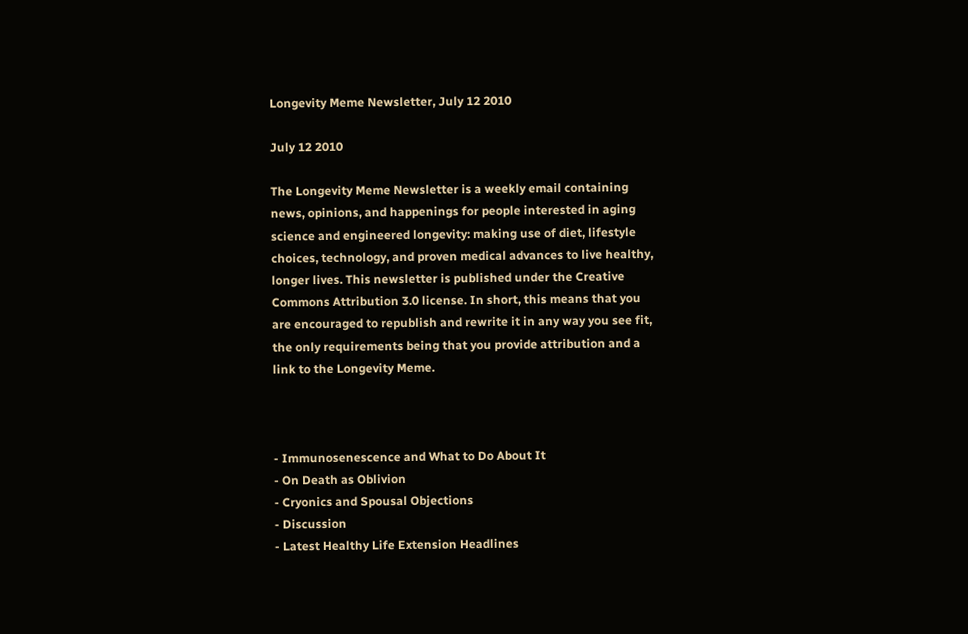Longevity Meme Newsletter, July 12 2010

July 12 2010

The Longevity Meme Newsletter is a weekly email containing news, opinions, and happenings for people interested in aging science and engineered longevity: making use of diet, lifestyle choices, technology, and proven medical advances to live healthy, longer lives. This newsletter is published under the Creative Commons Attribution 3.0 license. In short, this means that you are encouraged to republish and rewrite it in any way you see fit, the only requirements being that you provide attribution and a link to the Longevity Meme.



- Immunosenescence and What to Do About It
- On Death as Oblivion
- Cryonics and Spousal Objections
- Discussion
- Latest Healthy Life Extension Headlines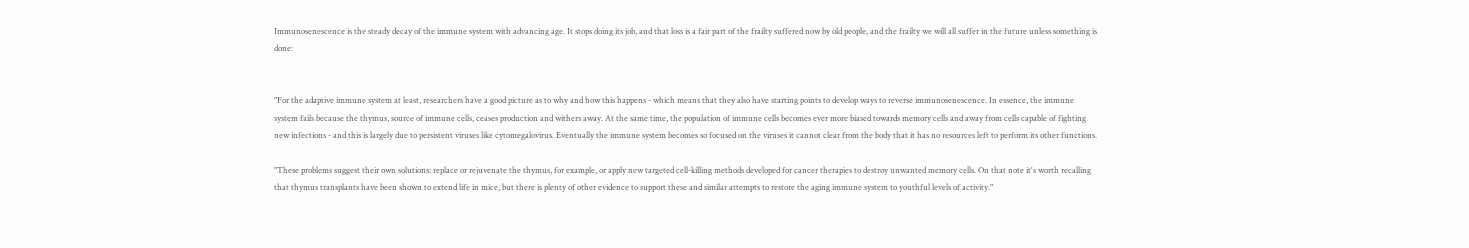Immunosenescence is the steady decay of the immune system with advancing age. It stops doing its job, and that loss is a fair part of the frailty suffered now by old people, and the frailty we will all suffer in the future unless something is done:


"For the adaptive immune system at least, researchers have a good picture as to why and how this happens - which means that they also have starting points to develop ways to reverse immunosenescence. In essence, the immune system fails because the thymus, source of immune cells, ceases production and withers away. At the same time, the population of immune cells becomes ever more biased towards memory cells and away from cells capable of fighting new infections - and this is largely due to persistent viruses like cytomegalovirus. Eventually the immune system becomes so focused on the viruses it cannot clear from the body that it has no resources left to perform its other functions.

"These problems suggest their own solutions: replace or rejuvenate the thymus, for example, or apply new targeted cell-killing methods developed for cancer therapies to destroy unwanted memory cells. On that note it's worth recalling that thymus transplants have been shown to extend life in mice, but there is plenty of other evidence to support these and similar attempts to restore the aging immune system to youthful levels of activity."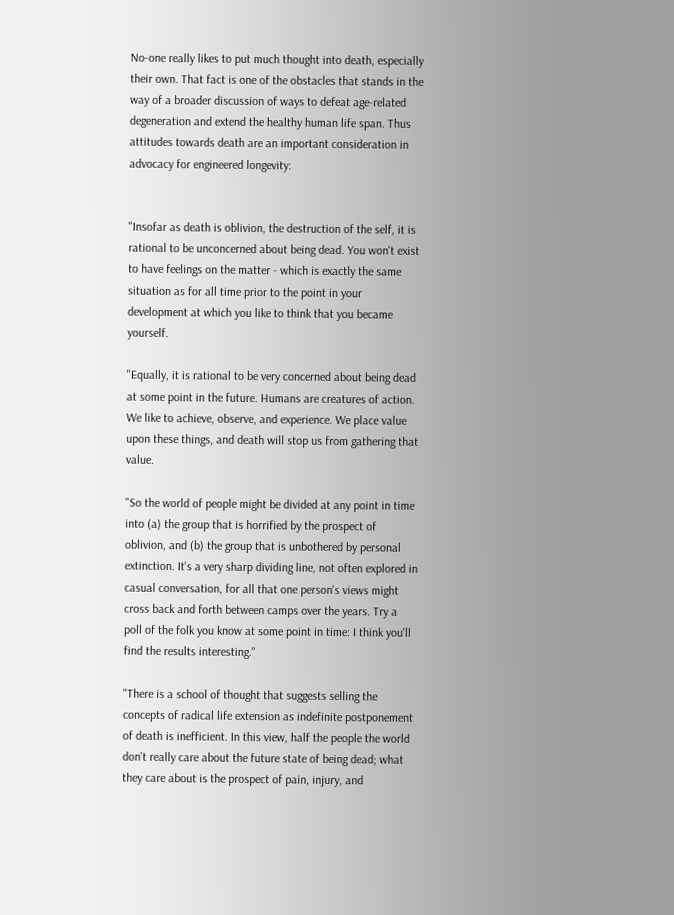No-one really likes to put much thought into death, especially their own. That fact is one of the obstacles that stands in the way of a broader discussion of ways to defeat age-related degeneration and extend the healthy human life span. Thus attitudes towards death are an important consideration in advocacy for engineered longevity:


"Insofar as death is oblivion, the destruction of the self, it is rational to be unconcerned about being dead. You won't exist to have feelings on the matter - which is exactly the same situation as for all time prior to the point in your development at which you like to think that you became yourself.

"Equally, it is rational to be very concerned about being dead at some point in the future. Humans are creatures of action. We like to achieve, observe, and experience. We place value upon these things, and death will stop us from gathering that value.

"So the world of people might be divided at any point in time into (a) the group that is horrified by the prospect of oblivion, and (b) the group that is unbothered by personal extinction. It's a very sharp dividing line, not often explored in casual conversation, for all that one person's views might cross back and forth between camps over the years. Try a poll of the folk you know at some point in time: I think you'll find the results interesting."

"There is a school of thought that suggests selling the concepts of radical life extension as indefinite postponement of death is inefficient. In this view, half the people the world don't really care about the future state of being dead; what they care about is the prospect of pain, injury, and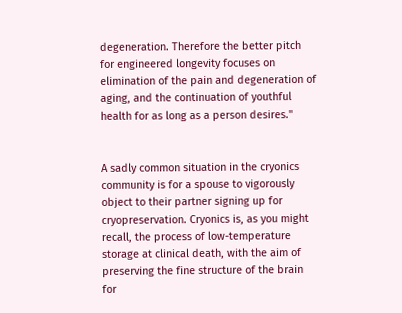degeneration. Therefore the better pitch for engineered longevity focuses on elimination of the pain and degeneration of aging, and the continuation of youthful health for as long as a person desires."


A sadly common situation in the cryonics community is for a spouse to vigorously object to their partner signing up for cryopreservation. Cryonics is, as you might recall, the process of low-temperature storage at clinical death, with the aim of preserving the fine structure of the brain for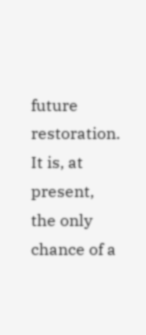future restoration. It is, at present, the only chance of a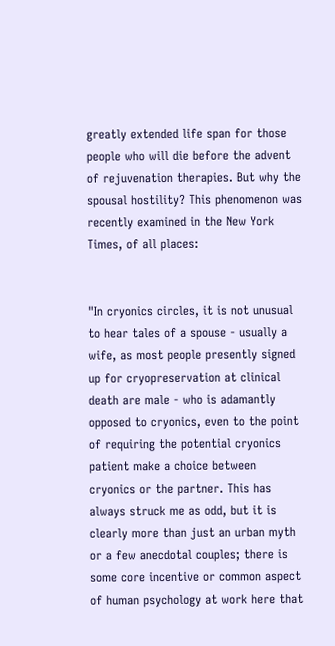greatly extended life span for those people who will die before the advent of rejuvenation therapies. But why the spousal hostility? This phenomenon was recently examined in the New York Times, of all places:


"In cryonics circles, it is not unusual to hear tales of a spouse - usually a wife, as most people presently signed up for cryopreservation at clinical death are male - who is adamantly opposed to cryonics, even to the point of requiring the potential cryonics patient make a choice between cryonics or the partner. This has always struck me as odd, but it is clearly more than just an urban myth or a few anecdotal couples; there is some core incentive or common aspect of human psychology at work here that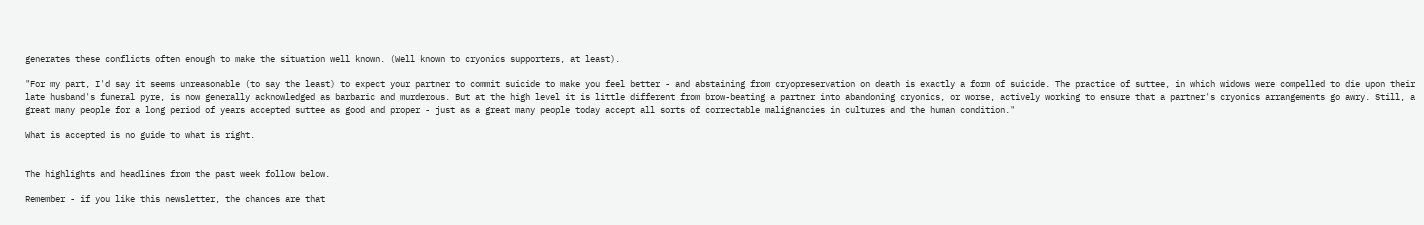generates these conflicts often enough to make the situation well known. (Well known to cryonics supporters, at least).

"For my part, I'd say it seems unreasonable (to say the least) to expect your partner to commit suicide to make you feel better - and abstaining from cryopreservation on death is exactly a form of suicide. The practice of suttee, in which widows were compelled to die upon their late husband's funeral pyre, is now generally acknowledged as barbaric and murderous. But at the high level it is little different from brow-beating a partner into abandoning cryonics, or worse, actively working to ensure that a partner's cryonics arrangements go awry. Still, a great many people for a long period of years accepted suttee as good and proper - just as a great many people today accept all sorts of correctable malignancies in cultures and the human condition."

What is accepted is no guide to what is right.


The highlights and headlines from the past week follow below.

Remember - if you like this newsletter, the chances are that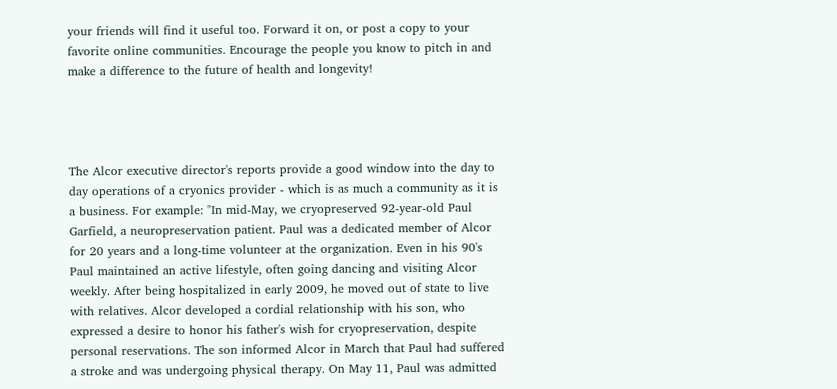your friends will find it useful too. Forward it on, or post a copy to your favorite online communities. Encourage the people you know to pitch in and make a difference to the future of health and longevity!




The Alcor executive director's reports provide a good window into the day to day operations of a cryonics provider - which is as much a community as it is a business. For example: "In mid-May, we cryopreserved 92-year-old Paul Garfield, a neuropreservation patient. Paul was a dedicated member of Alcor for 20 years and a long-time volunteer at the organization. Even in his 90's Paul maintained an active lifestyle, often going dancing and visiting Alcor weekly. After being hospitalized in early 2009, he moved out of state to live with relatives. Alcor developed a cordial relationship with his son, who expressed a desire to honor his father's wish for cryopreservation, despite personal reservations. The son informed Alcor in March that Paul had suffered a stroke and was undergoing physical therapy. On May 11, Paul was admitted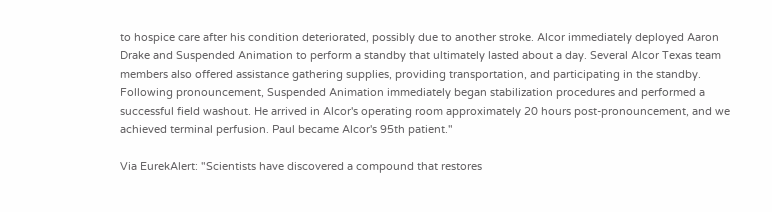to hospice care after his condition deteriorated, possibly due to another stroke. Alcor immediately deployed Aaron Drake and Suspended Animation to perform a standby that ultimately lasted about a day. Several Alcor Texas team members also offered assistance gathering supplies, providing transportation, and participating in the standby. Following pronouncement, Suspended Animation immediately began stabilization procedures and performed a successful field washout. He arrived in Alcor's operating room approximately 20 hours post-pronouncement, and we achieved terminal perfusion. Paul became Alcor's 95th patient."

Via EurekAlert: "Scientists have discovered a compound that restores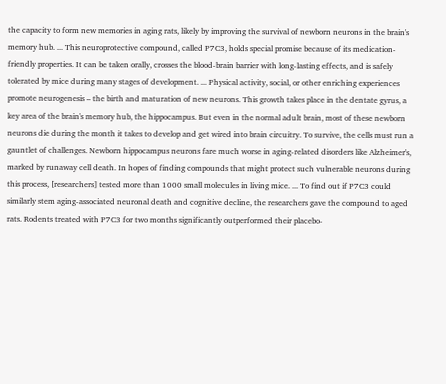the capacity to form new memories in aging rats, likely by improving the survival of newborn neurons in the brain's memory hub. ... This neuroprotective compound, called P7C3, holds special promise because of its medication-friendly properties. It can be taken orally, crosses the blood-brain barrier with long-lasting effects, and is safely tolerated by mice during many stages of development. ... Physical activity, social, or other enriching experiences promote neurogenesis – the birth and maturation of new neurons. This growth takes place in the dentate gyrus, a key area of the brain's memory hub, the hippocampus. But even in the normal adult brain, most of these newborn neurons die during the month it takes to develop and get wired into brain circuitry. To survive, the cells must run a gauntlet of challenges. Newborn hippocampus neurons fare much worse in aging-related disorders like Alzheimer's, marked by runaway cell death. In hopes of finding compounds that might protect such vulnerable neurons during this process, [researchers] tested more than 1000 small molecules in living mice. ... To find out if P7C3 could similarly stem aging-associated neuronal death and cognitive decline, the researchers gave the compound to aged rats. Rodents treated with P7C3 for two months significantly outperformed their placebo-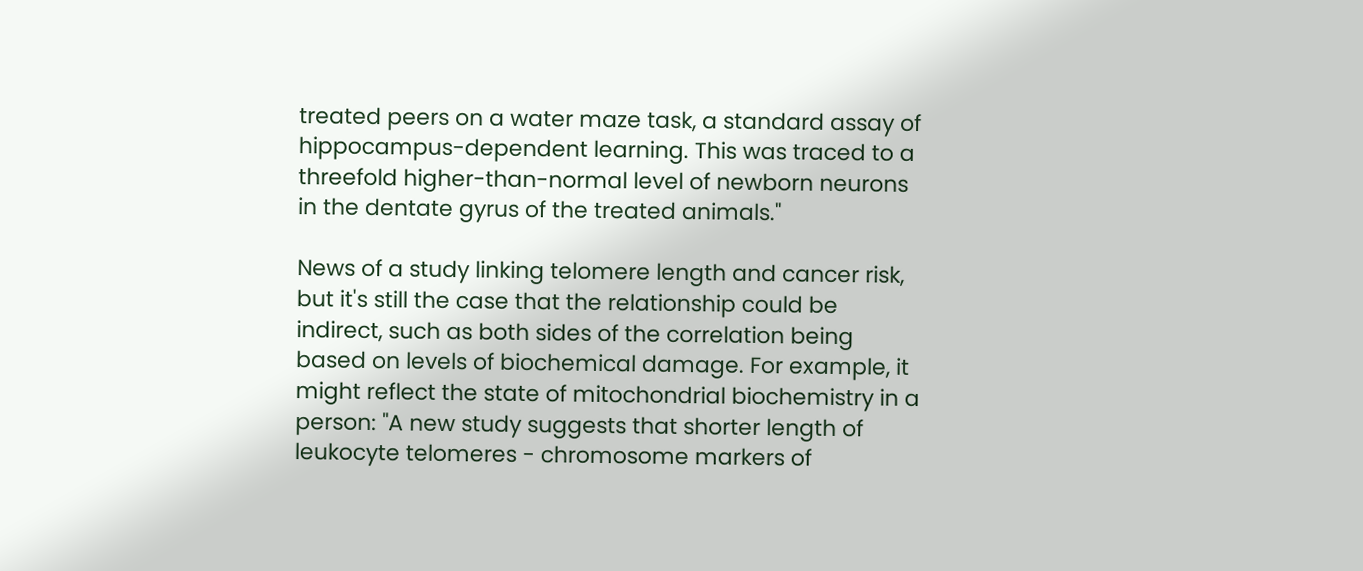treated peers on a water maze task, a standard assay of hippocampus-dependent learning. This was traced to a threefold higher-than-normal level of newborn neurons in the dentate gyrus of the treated animals."

News of a study linking telomere length and cancer risk, but it's still the case that the relationship could be indirect, such as both sides of the correlation being based on levels of biochemical damage. For example, it might reflect the state of mitochondrial biochemistry in a person: "A new study suggests that shorter length of leukocyte telomeres - chromosome markers of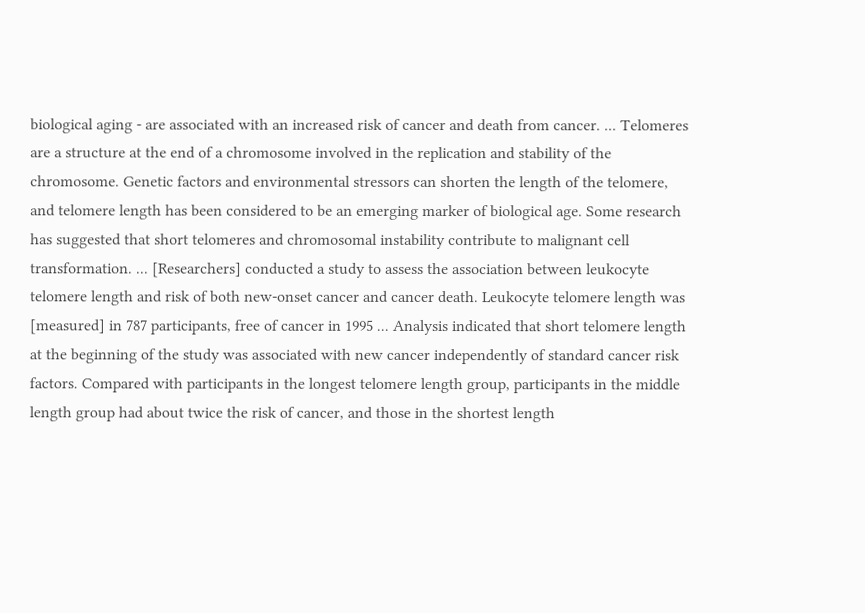biological aging - are associated with an increased risk of cancer and death from cancer. ... Telomeres are a structure at the end of a chromosome involved in the replication and stability of the chromosome. Genetic factors and environmental stressors can shorten the length of the telomere, and telomere length has been considered to be an emerging marker of biological age. Some research has suggested that short telomeres and chromosomal instability contribute to malignant cell transformation. ... [Researchers] conducted a study to assess the association between leukocyte telomere length and risk of both new-onset cancer and cancer death. Leukocyte telomere length was [measured] in 787 participants, free of cancer in 1995 ... Analysis indicated that short telomere length at the beginning of the study was associated with new cancer independently of standard cancer risk factors. Compared with participants in the longest telomere length group, participants in the middle length group had about twice the risk of cancer, and those in the shortest length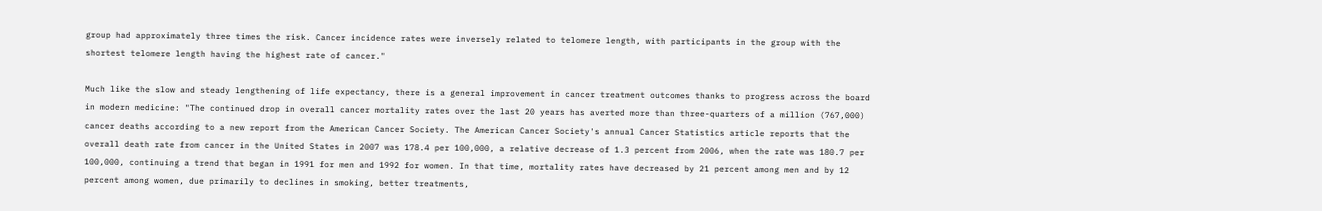group had approximately three times the risk. Cancer incidence rates were inversely related to telomere length, with participants in the group with the shortest telomere length having the highest rate of cancer."

Much like the slow and steady lengthening of life expectancy, there is a general improvement in cancer treatment outcomes thanks to progress across the board in modern medicine: "The continued drop in overall cancer mortality rates over the last 20 years has averted more than three-quarters of a million (767,000) cancer deaths according to a new report from the American Cancer Society. The American Cancer Society's annual Cancer Statistics article reports that the overall death rate from cancer in the United States in 2007 was 178.4 per 100,000, a relative decrease of 1.3 percent from 2006, when the rate was 180.7 per 100,000, continuing a trend that began in 1991 for men and 1992 for women. In that time, mortality rates have decreased by 21 percent among men and by 12 percent among women, due primarily to declines in smoking, better treatments,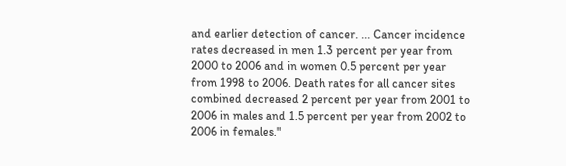and earlier detection of cancer. ... Cancer incidence rates decreased in men 1.3 percent per year from 2000 to 2006 and in women 0.5 percent per year from 1998 to 2006. Death rates for all cancer sites combined decreased 2 percent per year from 2001 to 2006 in males and 1.5 percent per year from 2002 to 2006 in females."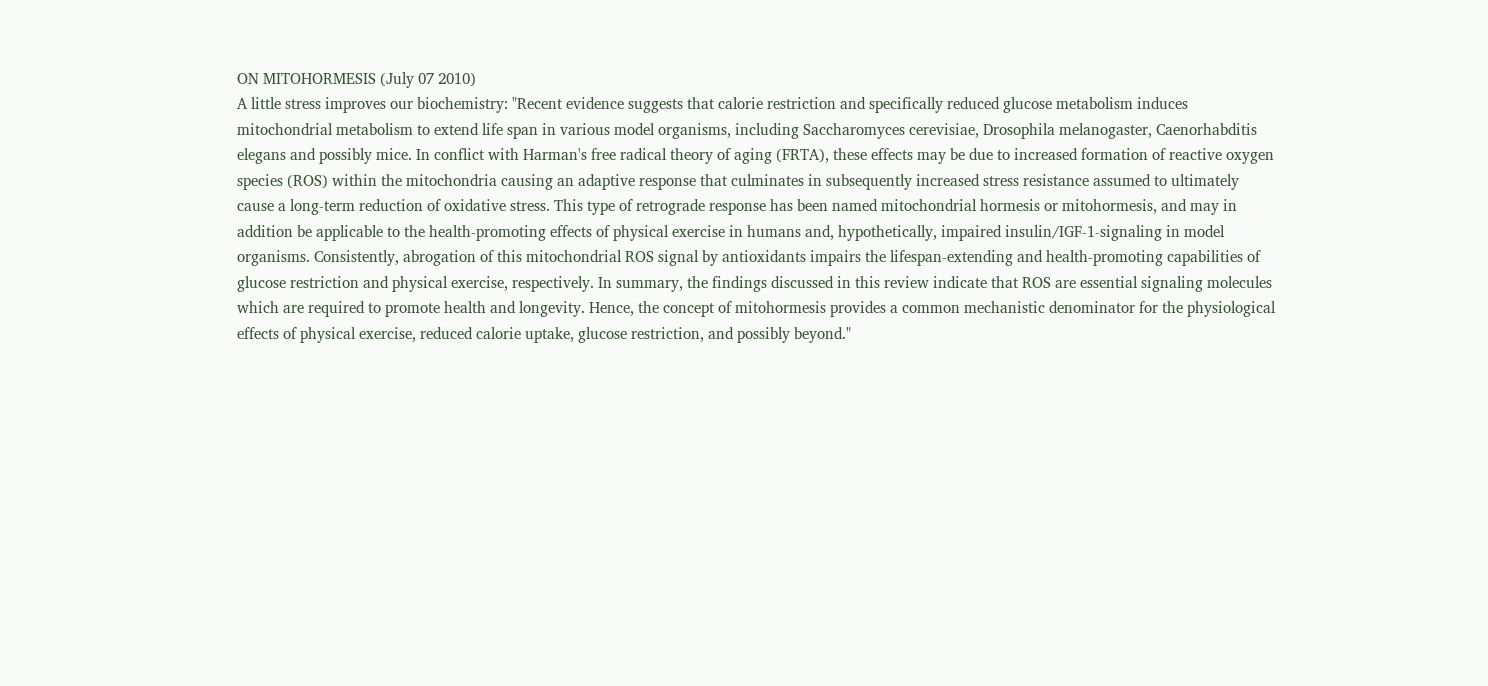ON MITOHORMESIS (July 07 2010)
A little stress improves our biochemistry: "Recent evidence suggests that calorie restriction and specifically reduced glucose metabolism induces mitochondrial metabolism to extend life span in various model organisms, including Saccharomyces cerevisiae, Drosophila melanogaster, Caenorhabditis elegans and possibly mice. In conflict with Harman's free radical theory of aging (FRTA), these effects may be due to increased formation of reactive oxygen species (ROS) within the mitochondria causing an adaptive response that culminates in subsequently increased stress resistance assumed to ultimately cause a long-term reduction of oxidative stress. This type of retrograde response has been named mitochondrial hormesis or mitohormesis, and may in addition be applicable to the health-promoting effects of physical exercise in humans and, hypothetically, impaired insulin/IGF-1-signaling in model organisms. Consistently, abrogation of this mitochondrial ROS signal by antioxidants impairs the lifespan-extending and health-promoting capabilities of glucose restriction and physical exercise, respectively. In summary, the findings discussed in this review indicate that ROS are essential signaling molecules which are required to promote health and longevity. Hence, the concept of mitohormesis provides a common mechanistic denominator for the physiological effects of physical exercise, reduced calorie uptake, glucose restriction, and possibly beyond."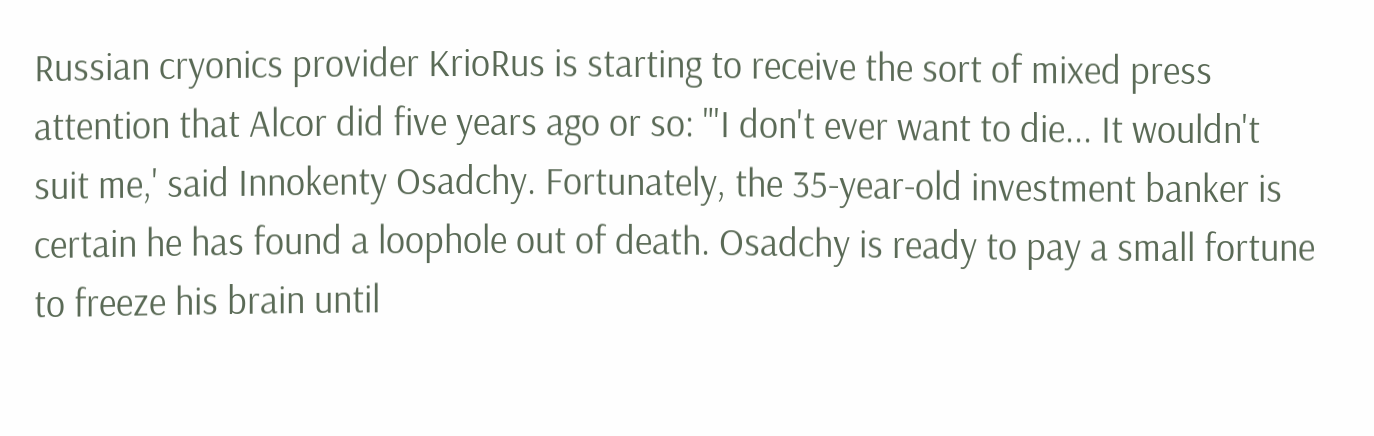Russian cryonics provider KrioRus is starting to receive the sort of mixed press attention that Alcor did five years ago or so: "'I don't ever want to die... It wouldn't suit me,' said Innokenty Osadchy. Fortunately, the 35-year-old investment banker is certain he has found a loophole out of death. Osadchy is ready to pay a small fortune to freeze his brain until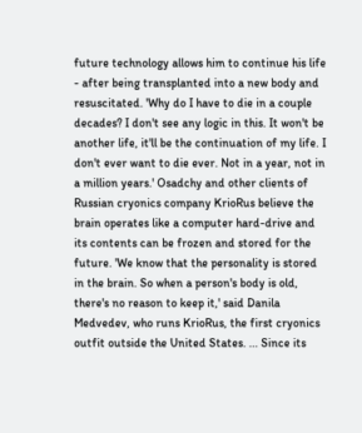future technology allows him to continue his life - after being transplanted into a new body and resuscitated. 'Why do I have to die in a couple decades? I don't see any logic in this. It won't be another life, it'll be the continuation of my life. I don't ever want to die ever. Not in a year, not in a million years.' Osadchy and other clients of Russian cryonics company KrioRus believe the brain operates like a computer hard-drive and its contents can be frozen and stored for the future. 'We know that the personality is stored in the brain. So when a person's body is old, there's no reason to keep it,' said Danila Medvedev, who runs KrioRus, the first cryonics outfit outside the United States. ... Since its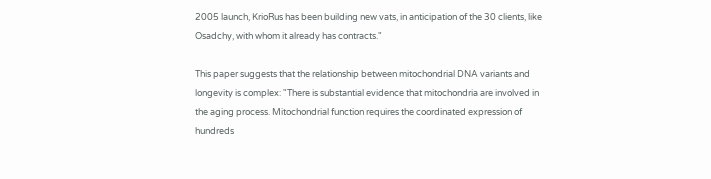2005 launch, KrioRus has been building new vats, in anticipation of the 30 clients, like Osadchy, with whom it already has contracts."

This paper suggests that the relationship between mitochondrial DNA variants and longevity is complex: "There is substantial evidence that mitochondria are involved in the aging process. Mitochondrial function requires the coordinated expression of hundreds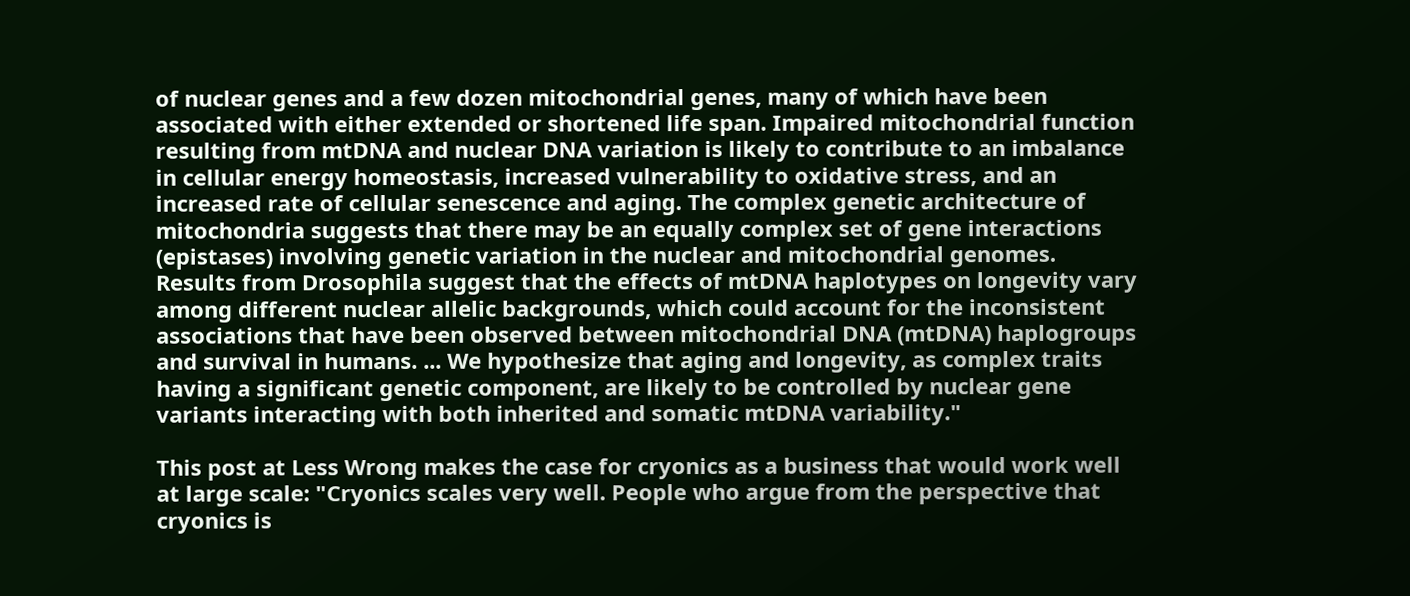of nuclear genes and a few dozen mitochondrial genes, many of which have been associated with either extended or shortened life span. Impaired mitochondrial function resulting from mtDNA and nuclear DNA variation is likely to contribute to an imbalance in cellular energy homeostasis, increased vulnerability to oxidative stress, and an increased rate of cellular senescence and aging. The complex genetic architecture of mitochondria suggests that there may be an equally complex set of gene interactions (epistases) involving genetic variation in the nuclear and mitochondrial genomes. Results from Drosophila suggest that the effects of mtDNA haplotypes on longevity vary among different nuclear allelic backgrounds, which could account for the inconsistent associations that have been observed between mitochondrial DNA (mtDNA) haplogroups and survival in humans. ... We hypothesize that aging and longevity, as complex traits having a significant genetic component, are likely to be controlled by nuclear gene variants interacting with both inherited and somatic mtDNA variability."

This post at Less Wrong makes the case for cryonics as a business that would work well at large scale: "Cryonics scales very well. People who argue from the perspective that cryonics is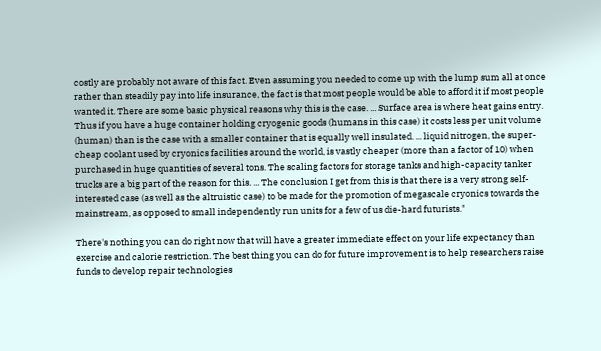costly are probably not aware of this fact. Even assuming you needed to come up with the lump sum all at once rather than steadily pay into life insurance, the fact is that most people would be able to afford it if most people wanted it. There are some basic physical reasons why this is the case. ... Surface area is where heat gains entry. Thus if you have a huge container holding cryogenic goods (humans in this case) it costs less per unit volume (human) than is the case with a smaller container that is equally well insulated. ... liquid nitrogen, the super-cheap coolant used by cryonics facilities around the world, is vastly cheaper (more than a factor of 10) when purchased in huge quantities of several tons. The scaling factors for storage tanks and high-capacity tanker trucks are a big part of the reason for this. ... The conclusion I get from this is that there is a very strong self-interested case (as well as the altruistic case) to be made for the promotion of megascale cryonics towards the mainstream, as opposed to small independently run units for a few of us die-hard futurists."

There's nothing you can do right now that will have a greater immediate effect on your life expectancy than exercise and calorie restriction. The best thing you can do for future improvement is to help researchers raise funds to develop repair technologies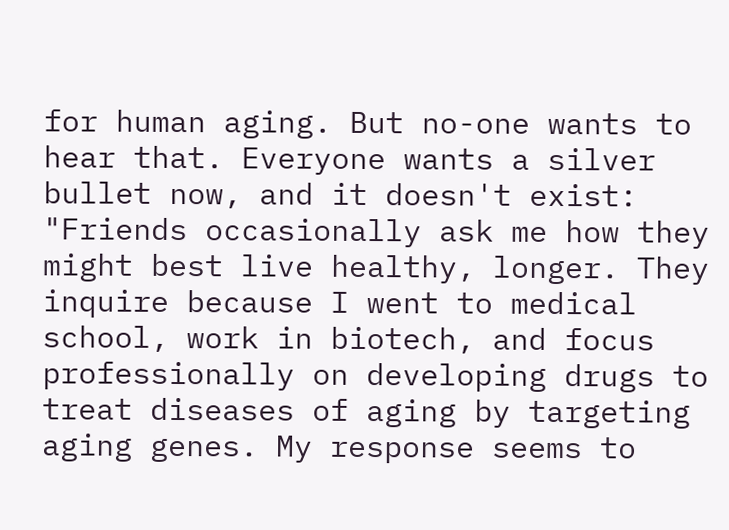for human aging. But no-one wants to hear that. Everyone wants a silver bullet now, and it doesn't exist: "Friends occasionally ask me how they might best live healthy, longer. They inquire because I went to medical school, work in biotech, and focus professionally on developing drugs to treat diseases of aging by targeting aging genes. My response seems to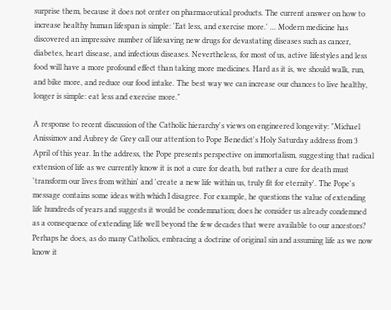surprise them, because it does not center on pharmaceutical products. The current answer on how to increase healthy human lifespan is simple: 'Eat less, and exercise more.' ... Modern medicine has discovered an impressive number of lifesaving new drugs for devastating diseases such as cancer, diabetes, heart disease, and infectious diseases. Nevertheless, for most of us, active lifestyles and less food will have a more profound effect than taking more medicines. Hard as it is, we should walk, run, and bike more, and reduce our food intake. The best way we can increase our chances to live healthy, longer is simple: eat less and exercise more."

A response to recent discussion of the Catholic hierarchy's views on engineered longevity: "Michael Anissimov and Aubrey de Grey call our attention to Pope Benedict's Holy Saturday address from 3 April of this year. In the address, the Pope presents perspective on immortalism, suggesting that radical extension of life as we currently know it is not a cure for death, but rather a cure for death must 'transform our lives from within' and 'create a new life within us, truly fit for eternity'. The Pope's message contains some ideas with which I disagree. For example, he questions the value of extending life hundreds of years and suggests it would be condemnation; does he consider us already condemned as a consequence of extending life well beyond the few decades that were available to our ancestors? Perhaps he does, as do many Catholics, embracing a doctrine of original sin and assuming life as we now know it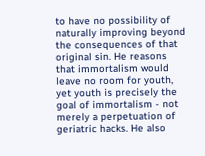to have no possibility of naturally improving beyond the consequences of that original sin. He reasons that immortalism would leave no room for youth, yet youth is precisely the goal of immortalism - not merely a perpetuation of geriatric hacks. He also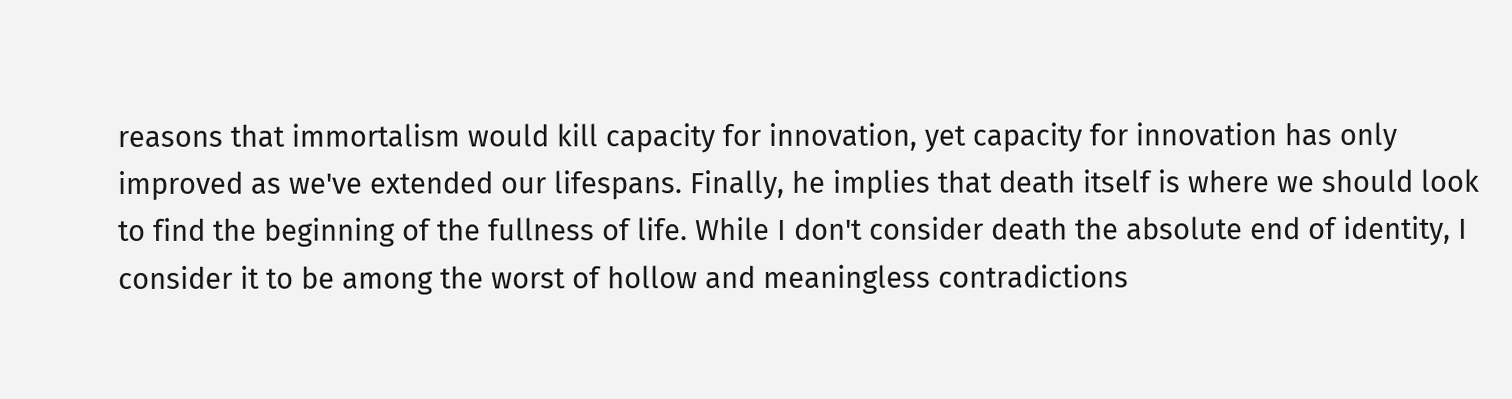reasons that immortalism would kill capacity for innovation, yet capacity for innovation has only improved as we've extended our lifespans. Finally, he implies that death itself is where we should look to find the beginning of the fullness of life. While I don't consider death the absolute end of identity, I consider it to be among the worst of hollow and meaningless contradictions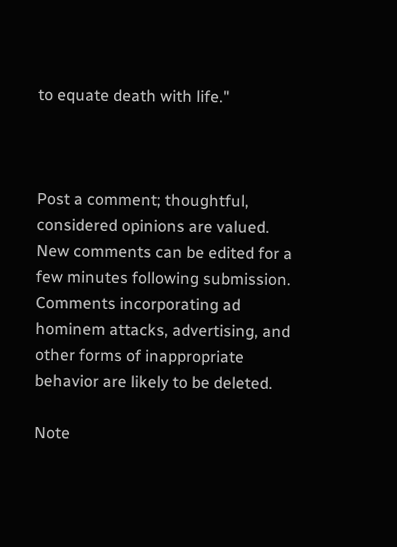to equate death with life."



Post a comment; thoughtful, considered opinions are valued. New comments can be edited for a few minutes following submission. Comments incorporating ad hominem attacks, advertising, and other forms of inappropriate behavior are likely to be deleted.

Note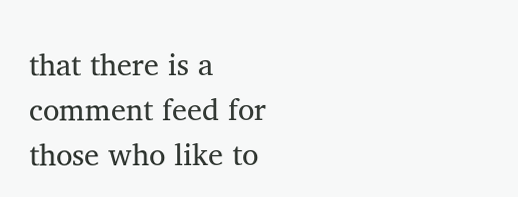that there is a comment feed for those who like to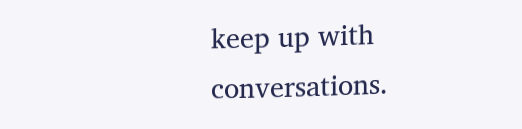keep up with conversations.